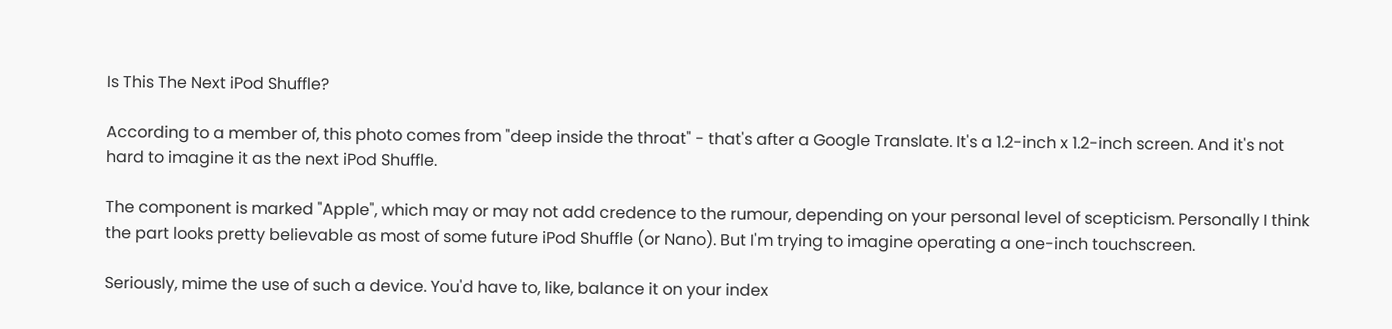Is This The Next iPod Shuffle?

According to a member of, this photo comes from "deep inside the throat" - that's after a Google Translate. It's a 1.2-inch x 1.2-inch screen. And it's not hard to imagine it as the next iPod Shuffle.

The component is marked "Apple", which may or may not add credence to the rumour, depending on your personal level of scepticism. Personally I think the part looks pretty believable as most of some future iPod Shuffle (or Nano). But I'm trying to imagine operating a one-inch touchscreen.

Seriously, mime the use of such a device. You'd have to, like, balance it on your index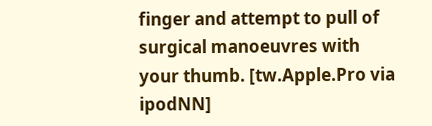finger and attempt to pull of surgical manoeuvres with your thumb. [tw.Apple.Pro via ipodNN]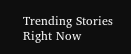Trending Stories Right Now